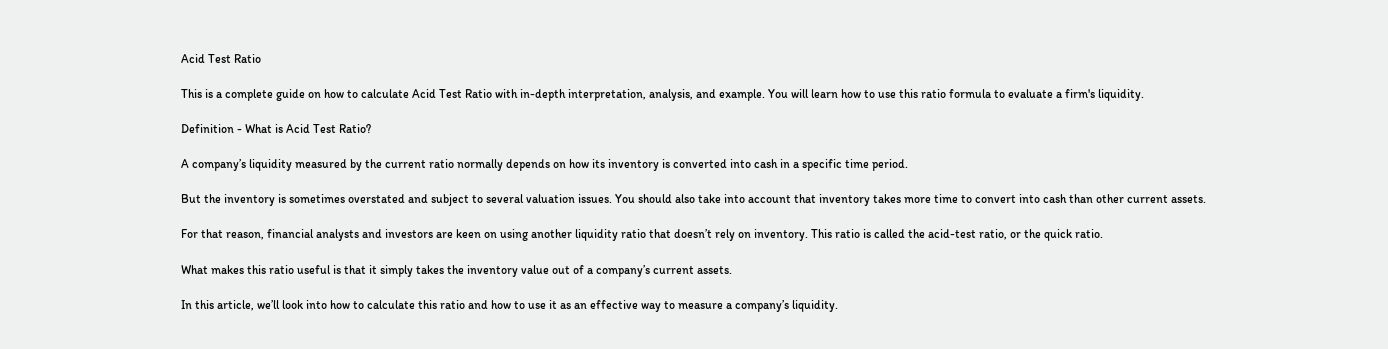Acid Test Ratio

This is a complete guide on how to calculate Acid Test Ratio with in-depth interpretation, analysis, and example. You will learn how to use this ratio formula to evaluate a firm's liquidity.

Definition - What is Acid Test Ratio?

A company’s liquidity measured by the current ratio normally depends on how its inventory is converted into cash in a specific time period.

But the inventory is sometimes overstated and subject to several valuation issues. You should also take into account that inventory takes more time to convert into cash than other current assets.

For that reason, financial analysts and investors are keen on using another liquidity ratio that doesn’t rely on inventory. This ratio is called the acid-test ratio, or the quick ratio.

What makes this ratio useful is that it simply takes the inventory value out of a company’s current assets.

In this article, we’ll look into how to calculate this ratio and how to use it as an effective way to measure a company’s liquidity.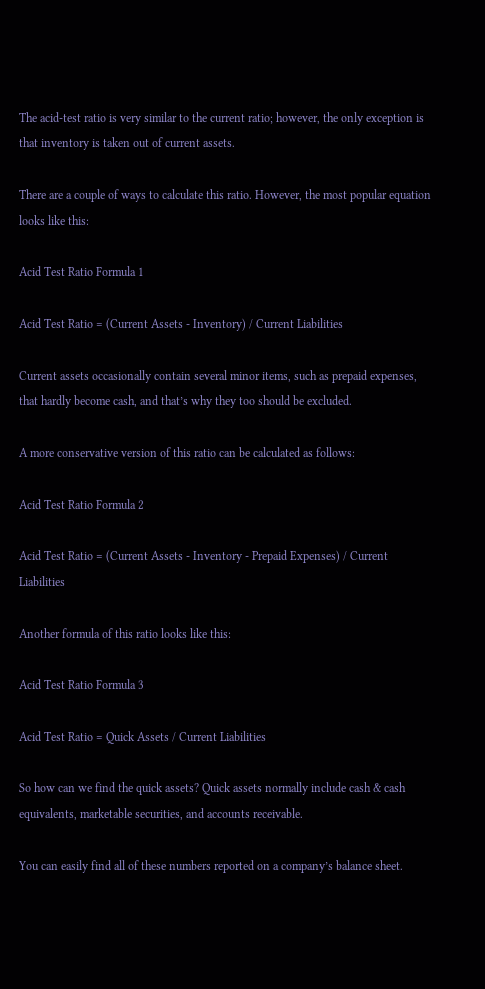The acid-test ratio is very similar to the current ratio; however, the only exception is that inventory is taken out of current assets.

There are a couple of ways to calculate this ratio. However, the most popular equation looks like this:

Acid Test Ratio Formula 1

Acid Test Ratio = (Current Assets - Inventory) / Current Liabilities

Current assets occasionally contain several minor items, such as prepaid expenses, that hardly become cash, and that’s why they too should be excluded.

A more conservative version of this ratio can be calculated as follows:

Acid Test Ratio Formula 2

Acid Test Ratio = (Current Assets - Inventory - Prepaid Expenses) / Current Liabilities

Another formula of this ratio looks like this:

Acid Test Ratio Formula 3

Acid Test Ratio = Quick Assets / Current Liabilities

So how can we find the quick assets? Quick assets normally include cash & cash equivalents, marketable securities, and accounts receivable.

You can easily find all of these numbers reported on a company’s balance sheet.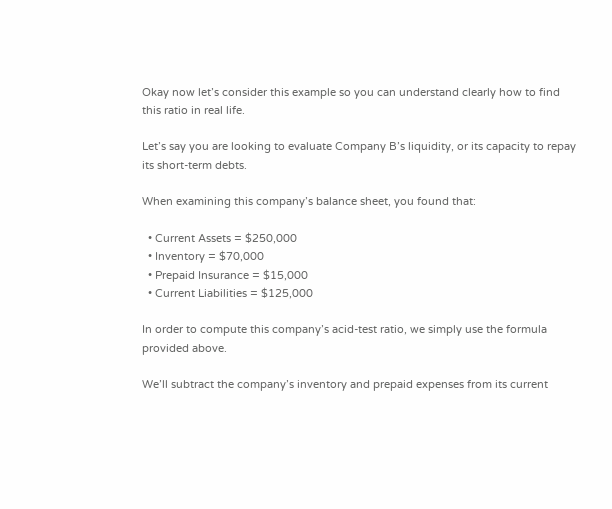Okay now let’s consider this example so you can understand clearly how to find this ratio in real life.

Let’s say you are looking to evaluate Company B’s liquidity, or its capacity to repay its short-term debts.

When examining this company’s balance sheet, you found that:

  • Current Assets = $250,000
  • Inventory = $70,000
  • Prepaid Insurance = $15,000
  • Current Liabilities = $125,000

In order to compute this company’s acid-test ratio, we simply use the formula provided above.

We’ll subtract the company’s inventory and prepaid expenses from its current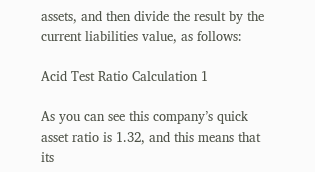assets, and then divide the result by the current liabilities value, as follows:

Acid Test Ratio Calculation 1

As you can see this company’s quick asset ratio is 1.32, and this means that its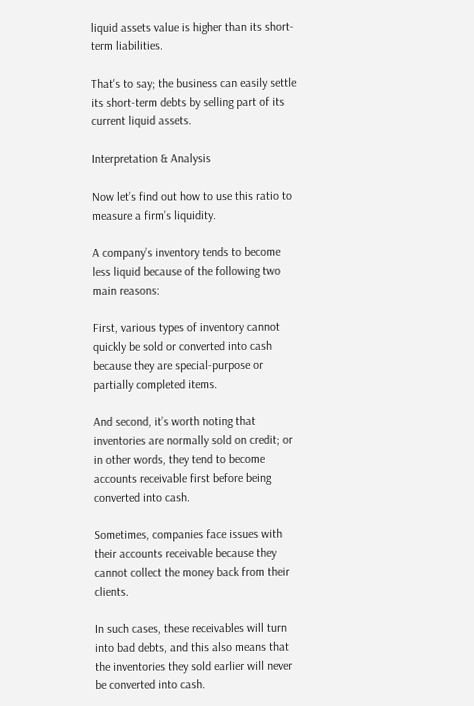liquid assets value is higher than its short-term liabilities.

That's to say; the business can easily settle its short-term debts by selling part of its current liquid assets.

Interpretation & Analysis

Now let’s find out how to use this ratio to measure a firm’s liquidity.

A company’s inventory tends to become less liquid because of the following two main reasons:

First, various types of inventory cannot quickly be sold or converted into cash because they are special-purpose or partially completed items.

And second, it’s worth noting that inventories are normally sold on credit; or in other words, they tend to become accounts receivable first before being converted into cash.

Sometimes, companies face issues with their accounts receivable because they cannot collect the money back from their clients.

In such cases, these receivables will turn into bad debts, and this also means that the inventories they sold earlier will never be converted into cash.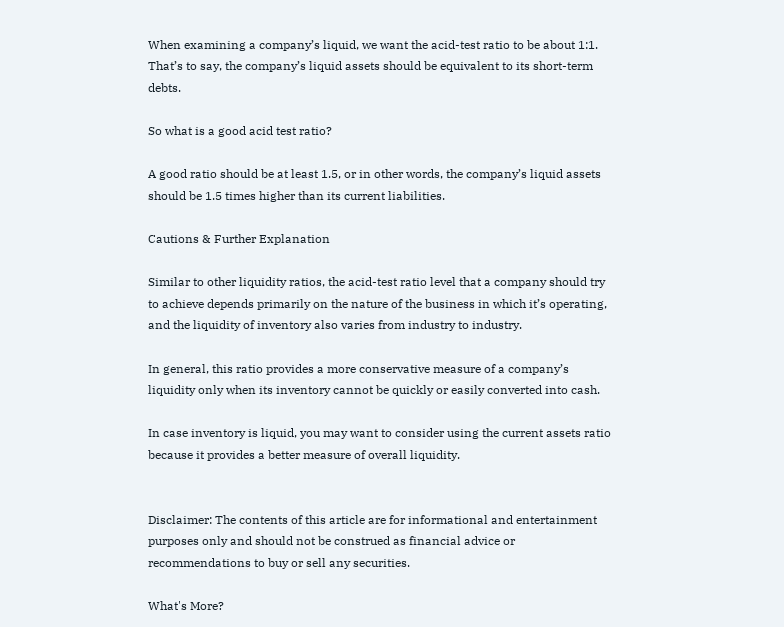When examining a company’s liquid, we want the acid-test ratio to be about 1:1. That’s to say, the company’s liquid assets should be equivalent to its short-term debts.

So what is a good acid test ratio?

A good ratio should be at least 1.5, or in other words, the company’s liquid assets should be 1.5 times higher than its current liabilities.

Cautions & Further Explanation

Similar to other liquidity ratios, the acid-test ratio level that a company should try to achieve depends primarily on the nature of the business in which it’s operating, and the liquidity of inventory also varies from industry to industry.

In general, this ratio provides a more conservative measure of a company’s liquidity only when its inventory cannot be quickly or easily converted into cash.

In case inventory is liquid, you may want to consider using the current assets ratio because it provides a better measure of overall liquidity.


Disclaimer: The contents of this article are for informational and entertainment purposes only and should not be construed as financial advice or recommendations to buy or sell any securities.

What's More?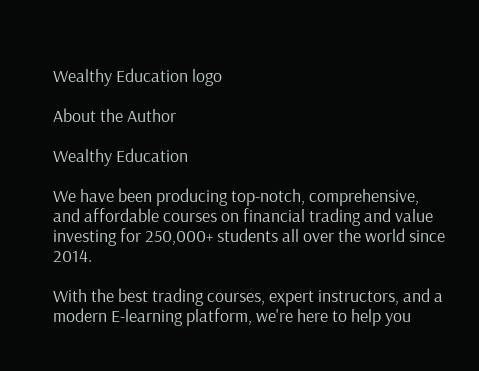Wealthy Education logo

About the Author

Wealthy Education

We have been producing top-notch, comprehensive, and affordable courses on financial trading and value investing for 250,000+ students all over the world since 2014.

With the best trading courses, expert instructors, and a modern E-learning platform, we're here to help you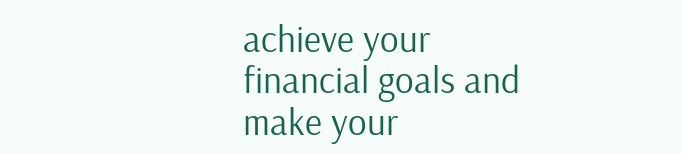achieve your financial goals and make your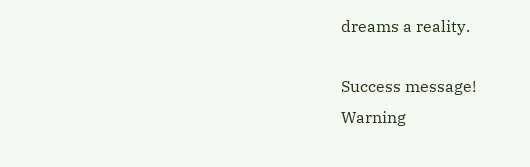dreams a reality.

Success message!
Warning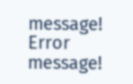message!
Error message!